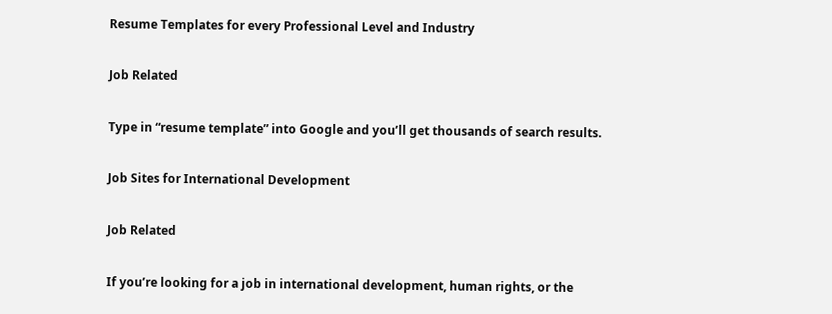Resume Templates for every Professional Level and Industry

Job Related

Type in “resume template” into Google and you’ll get thousands of search results.

Job Sites for International Development

Job Related

If you’re looking for a job in international development, human rights, or the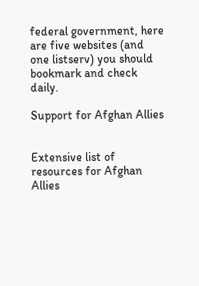federal government, here are five websites (and one listserv) you should bookmark and check daily.

Support for Afghan Allies


Extensive list of resources for Afghan Allies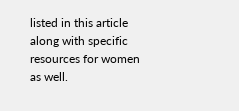listed in this article along with specific resources for women as well.